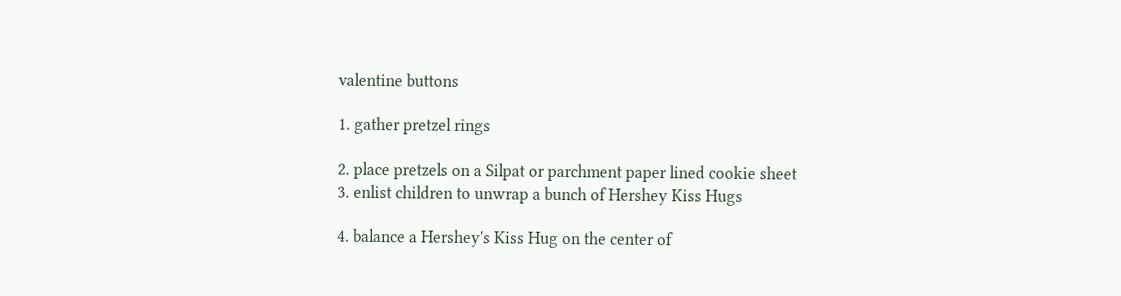valentine buttons

1. gather pretzel rings

2. place pretzels on a Silpat or parchment paper lined cookie sheet
3. enlist children to unwrap a bunch of Hershey Kiss Hugs

4. balance a Hershey's Kiss Hug on the center of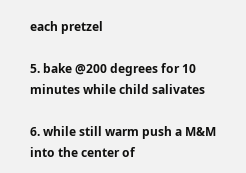each pretzel

5. bake @200 degrees for 10 minutes while child salivates

6. while still warm push a M&M into the center of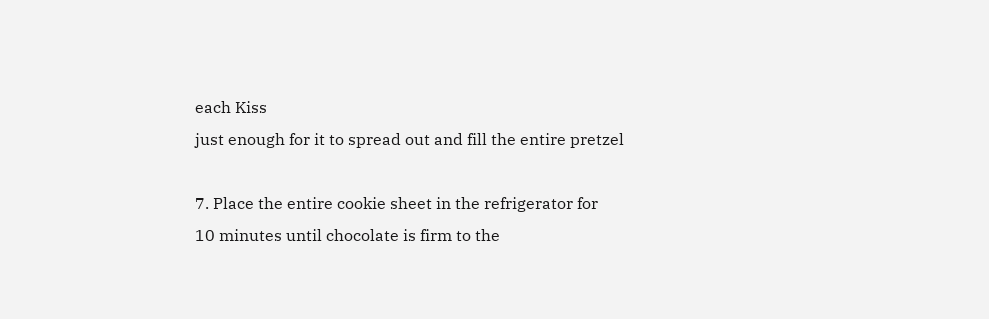each Kiss
just enough for it to spread out and fill the entire pretzel

7. Place the entire cookie sheet in the refrigerator for
10 minutes until chocolate is firm to the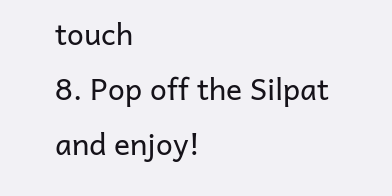touch
8. Pop off the Silpat and enjoy!